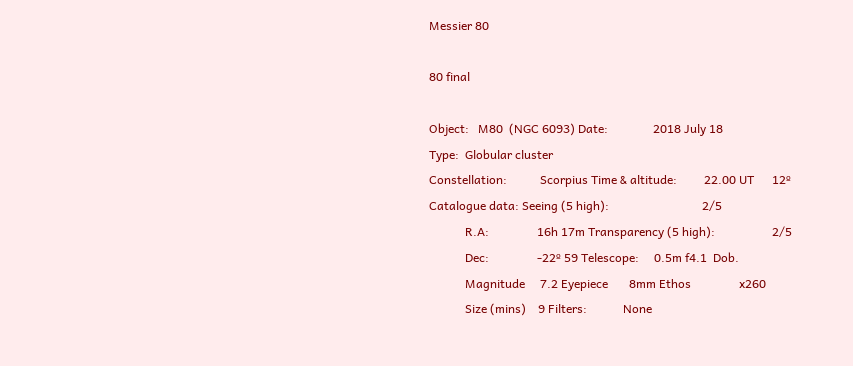Messier 80

80 final

Object:   M80  (NGC 6093) Date:               2018 July 18
Type:  Globular cluster
Constellation:           Scorpius Time & altitude:         22.00 UT      12º
Catalogue data: Seeing (5 high):                               2/5
            R.A:                16h 17m Transparency (5 high):                   2/5
            Dec:                -22º 59 Telescope:     0.5m f4.1  Dob.
            Magnitude     7.2 Eyepiece       8mm Ethos                x260
            Size (mins)    9 Filters:            None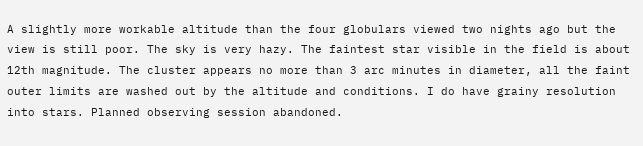A slightly more workable altitude than the four globulars viewed two nights ago but the view is still poor. The sky is very hazy. The faintest star visible in the field is about 12th magnitude. The cluster appears no more than 3 arc minutes in diameter, all the faint outer limits are washed out by the altitude and conditions. I do have grainy resolution into stars. Planned observing session abandoned.